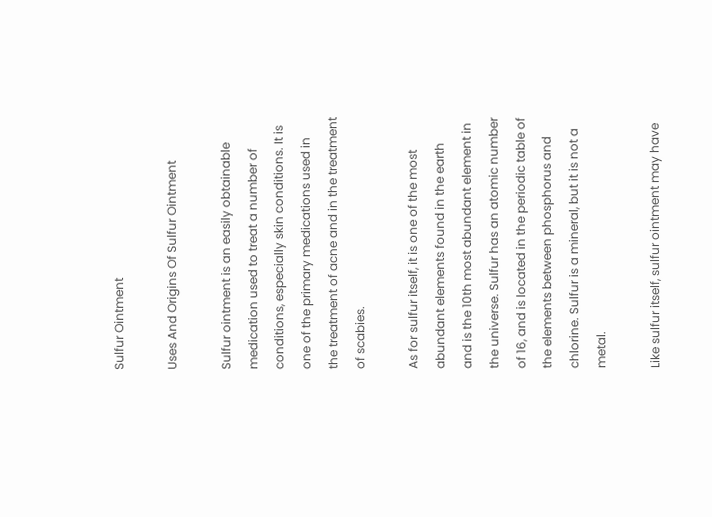Sulfur Ointment

Uses And Origins Of Sulfur Ointment

Sulfur ointment is an easily obtainable medication used to treat a number of conditions, especially skin conditions. It is one of the primary medications used in the treatment of acne and in the treatment of scabies.

As for sulfur itself, it is one of the most abundant elements found in the earth and is the 10th most abundant element in the universe. Sulfur has an atomic number of 16, and is located in the periodic table of the elements between phosphorus and chlorine. Sulfur is a mineral, but it is not a metal.

Like sulfur itself, sulfur ointment may have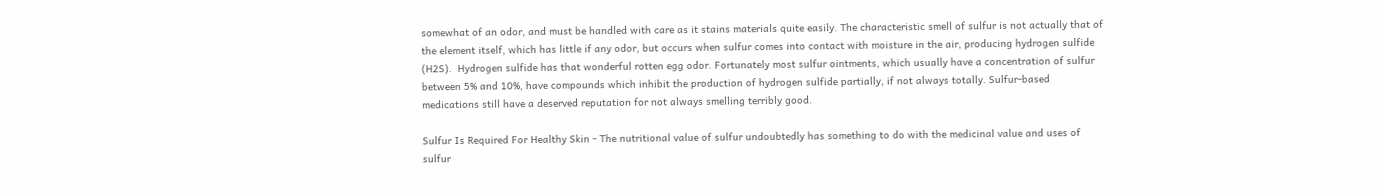somewhat of an odor, and must be handled with care as it stains materials quite easily. The characteristic smell of sulfur is not actually that of the element itself, which has little if any odor, but occurs when sulfur comes into contact with moisture in the air, producing hydrogen sulfide (H2S).  Hydrogen sulfide has that wonderful rotten egg odor. Fortunately most sulfur ointments, which usually have a concentration of sulfur between 5% and 10%, have compounds which inhibit the production of hydrogen sulfide partially, if not always totally. Sulfur-based medications still have a deserved reputation for not always smelling terribly good.

Sulfur Is Required For Healthy Skin - The nutritional value of sulfur undoubtedly has something to do with the medicinal value and uses of sulfur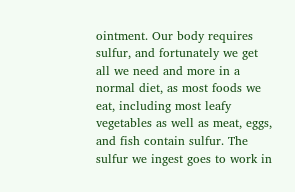ointment. Our body requires sulfur, and fortunately we get all we need and more in a normal diet, as most foods we eat, including most leafy vegetables as well as meat, eggs, and fish contain sulfur. The sulfur we ingest goes to work in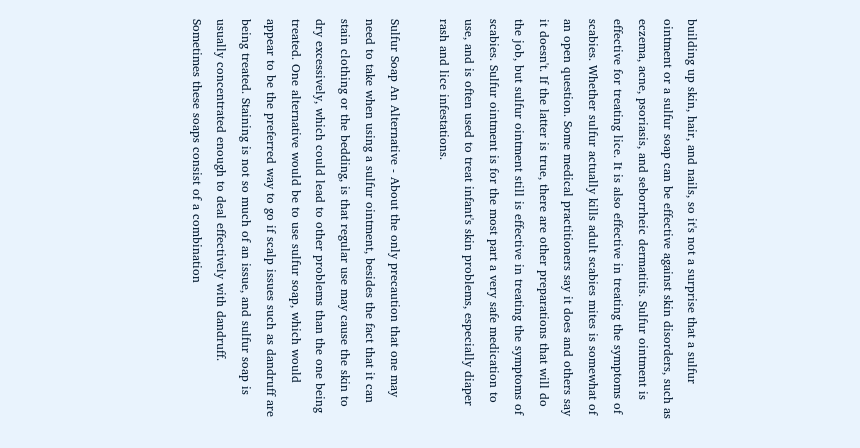building up skin, hair, and nails, so it's not a surprise that a sulfur ointment or a sulfur soap can be effective against skin disorders, such as eczema, acne, psoriasis, and seborrheic dermatitis. Sulfur ointment is effective for treating lice. It is also effective in treating the symptoms of scabies. Whether sulfur actually kills adult scabies mites is somewhat of an open question. Some medical practitioners say it does and others say it doesn't. If the latter is true, there are other preparations that will do the job, but sulfur ointment still is effective in treating the symptoms of scabies. Sulfur ointment is for the most part a very safe medication to use, and is often used to treat infant's skin problems, especially diaper rash and lice infestations.

Sulfur Soap An Alternative - About the only precaution that one may need to take when using a sulfur ointment, besides the fact that it can stain clothing or the bedding, is that regular use may cause the skin to dry excessively, which could lead to other problems than the one being treated. One alternative would be to use sulfur soap, which would appear to be the preferred way to go if scalp issues such as dandruff are being treated. Staining is not so much of an issue, and sulfur soap is usually concentrated enough to deal effectively with dandruff. Sometimes these soaps consist of a combination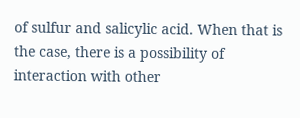of sulfur and salicylic acid. When that is the case, there is a possibility of interaction with other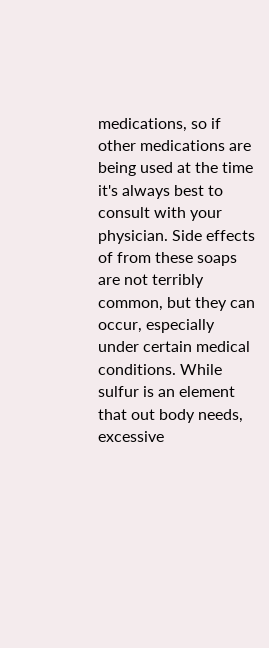medications, so if other medications are being used at the time it's always best to consult with your physician. Side effects of from these soaps are not terribly common, but they can occur, especially under certain medical conditions. While sulfur is an element that out body needs, excessive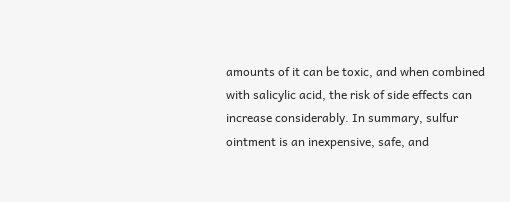amounts of it can be toxic, and when combined with salicylic acid, the risk of side effects can increase considerably. In summary, sulfur ointment is an inexpensive, safe, and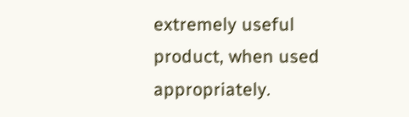extremely useful product, when used appropriately.